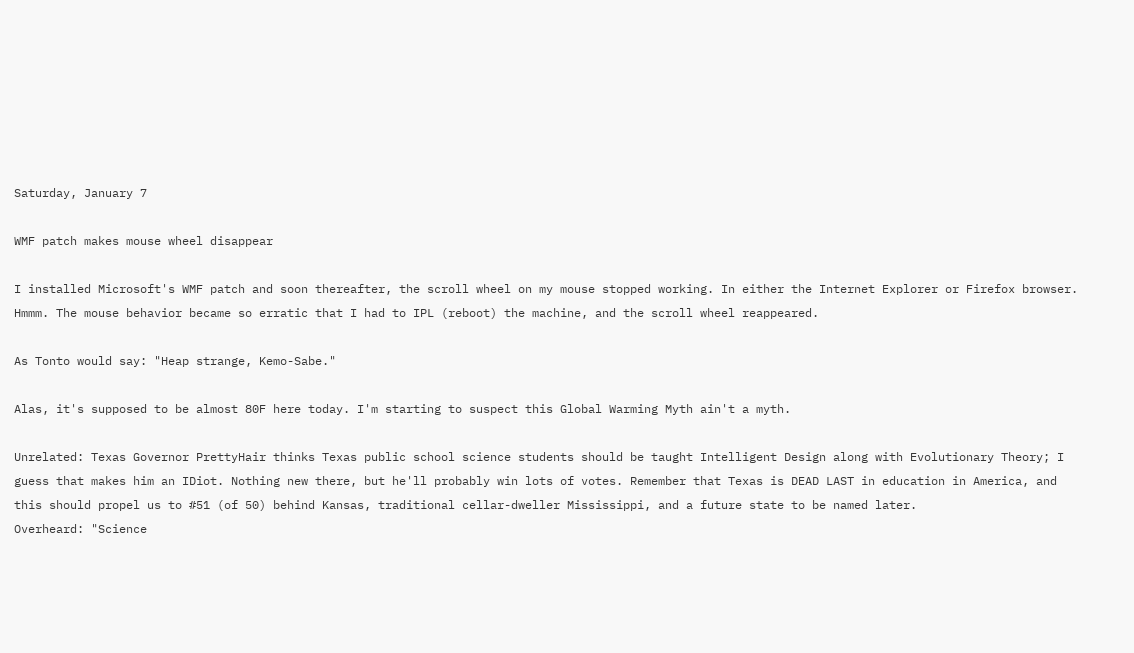Saturday, January 7

WMF patch makes mouse wheel disappear

I installed Microsoft's WMF patch and soon thereafter, the scroll wheel on my mouse stopped working. In either the Internet Explorer or Firefox browser. Hmmm. The mouse behavior became so erratic that I had to IPL (reboot) the machine, and the scroll wheel reappeared.

As Tonto would say: "Heap strange, Kemo-Sabe."

Alas, it's supposed to be almost 80F here today. I'm starting to suspect this Global Warming Myth ain't a myth.

Unrelated: Texas Governor PrettyHair thinks Texas public school science students should be taught Intelligent Design along with Evolutionary Theory; I guess that makes him an IDiot. Nothing new there, but he'll probably win lots of votes. Remember that Texas is DEAD LAST in education in America, and this should propel us to #51 (of 50) behind Kansas, traditional cellar-dweller Mississippi, and a future state to be named later.
Overheard: "Science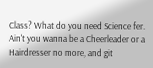Class? What do you need Science fer. Ain't you wanna be a Cheerleader or a Hairdresser no more, and git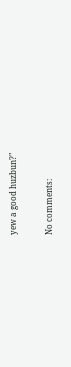yew a good huzbun?"

No comments: